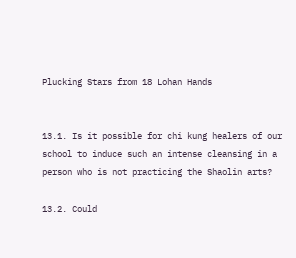Plucking Stars from 18 Lohan Hands


13.1. Is it possible for chi kung healers of our school to induce such an intense cleansing in a person who is not practicing the Shaolin arts?

13.2. Could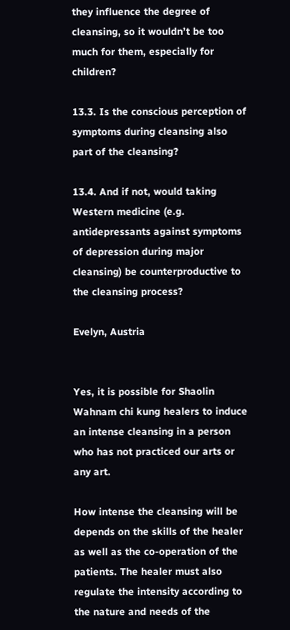they influence the degree of cleansing, so it wouldn’t be too much for them, especially for children?

13.3. Is the conscious perception of symptoms during cleansing also part of the cleansing?

13.4. And if not, would taking Western medicine (e.g. antidepressants against symptoms of depression during major cleansing) be counterproductive to the cleansing process?

Evelyn, Austria


Yes, it is possible for Shaolin Wahnam chi kung healers to induce an intense cleansing in a person who has not practiced our arts or any art.

How intense the cleansing will be depends on the skills of the healer as well as the co-operation of the patients. The healer must also regulate the intensity according to the nature and needs of the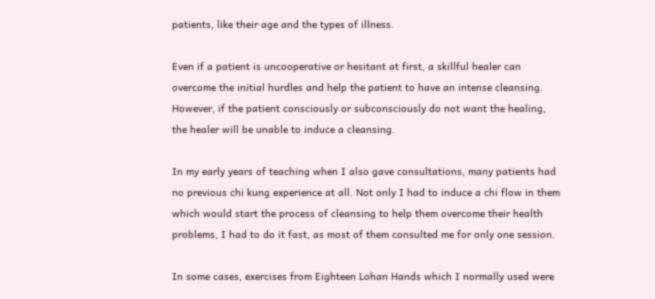patients, like their age and the types of illness.

Even if a patient is uncooperative or hesitant at first, a skillful healer can overcome the initial hurdles and help the patient to have an intense cleansing. However, if the patient consciously or subconsciously do not want the healing, the healer will be unable to induce a cleansing.

In my early years of teaching when I also gave consultations, many patients had no previous chi kung experience at all. Not only I had to induce a chi flow in them which would start the process of cleansing to help them overcome their health problems, I had to do it fast, as most of them consulted me for only one session.

In some cases, exercises from Eighteen Lohan Hands which I normally used were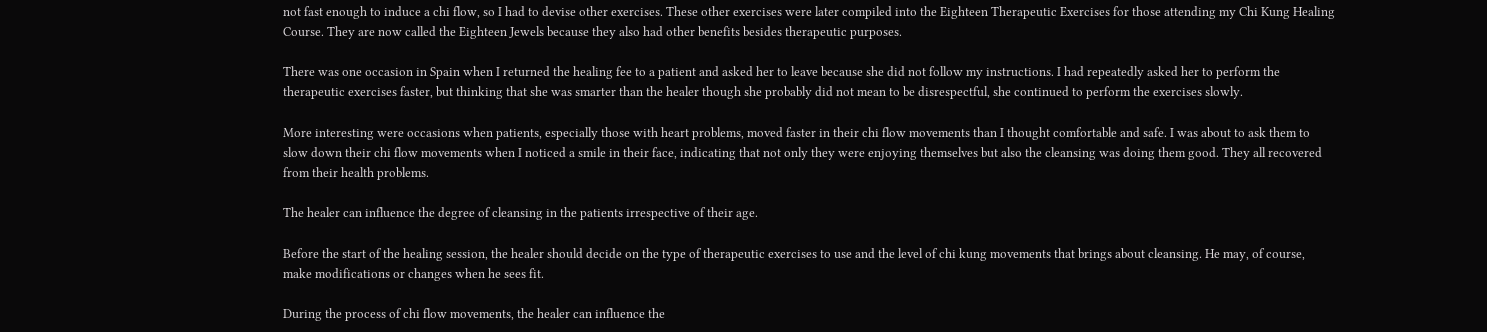not fast enough to induce a chi flow, so I had to devise other exercises. These other exercises were later compiled into the Eighteen Therapeutic Exercises for those attending my Chi Kung Healing Course. They are now called the Eighteen Jewels because they also had other benefits besides therapeutic purposes.

There was one occasion in Spain when I returned the healing fee to a patient and asked her to leave because she did not follow my instructions. I had repeatedly asked her to perform the therapeutic exercises faster, but thinking that she was smarter than the healer though she probably did not mean to be disrespectful, she continued to perform the exercises slowly.

More interesting were occasions when patients, especially those with heart problems, moved faster in their chi flow movements than I thought comfortable and safe. I was about to ask them to slow down their chi flow movements when I noticed a smile in their face, indicating that not only they were enjoying themselves but also the cleansing was doing them good. They all recovered from their health problems.

The healer can influence the degree of cleansing in the patients irrespective of their age.

Before the start of the healing session, the healer should decide on the type of therapeutic exercises to use and the level of chi kung movements that brings about cleansing. He may, of course, make modifications or changes when he sees fit.

During the process of chi flow movements, the healer can influence the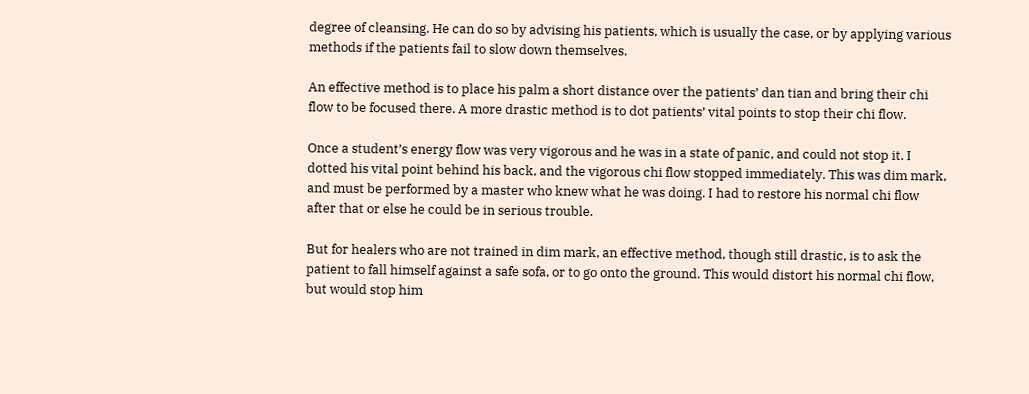degree of cleansing. He can do so by advising his patients, which is usually the case, or by applying various methods if the patients fail to slow down themselves.

An effective method is to place his palm a short distance over the patients’ dan tian and bring their chi flow to be focused there. A more drastic method is to dot patients’ vital points to stop their chi flow.

Once a student’s energy flow was very vigorous and he was in a state of panic, and could not stop it. I dotted his vital point behind his back, and the vigorous chi flow stopped immediately. This was dim mark, and must be performed by a master who knew what he was doing. I had to restore his normal chi flow after that or else he could be in serious trouble.

But for healers who are not trained in dim mark, an effective method, though still drastic, is to ask the patient to fall himself against a safe sofa, or to go onto the ground. This would distort his normal chi flow, but would stop him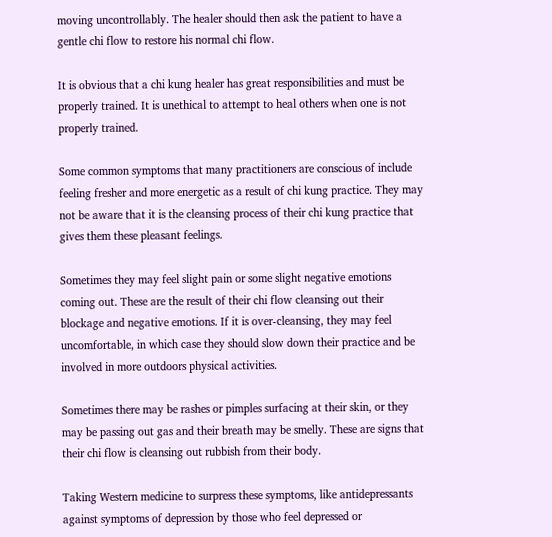moving uncontrollably. The healer should then ask the patient to have a gentle chi flow to restore his normal chi flow.

It is obvious that a chi kung healer has great responsibilities and must be properly trained. It is unethical to attempt to heal others when one is not properly trained.

Some common symptoms that many practitioners are conscious of include feeling fresher and more energetic as a result of chi kung practice. They may not be aware that it is the cleansing process of their chi kung practice that gives them these pleasant feelings.

Sometimes they may feel slight pain or some slight negative emotions coming out. These are the result of their chi flow cleansing out their blockage and negative emotions. If it is over-cleansing, they may feel uncomfortable, in which case they should slow down their practice and be involved in more outdoors physical activities.

Sometimes there may be rashes or pimples surfacing at their skin, or they may be passing out gas and their breath may be smelly. These are signs that their chi flow is cleansing out rubbish from their body.

Taking Western medicine to surpress these symptoms, like antidepressants against symptoms of depression by those who feel depressed or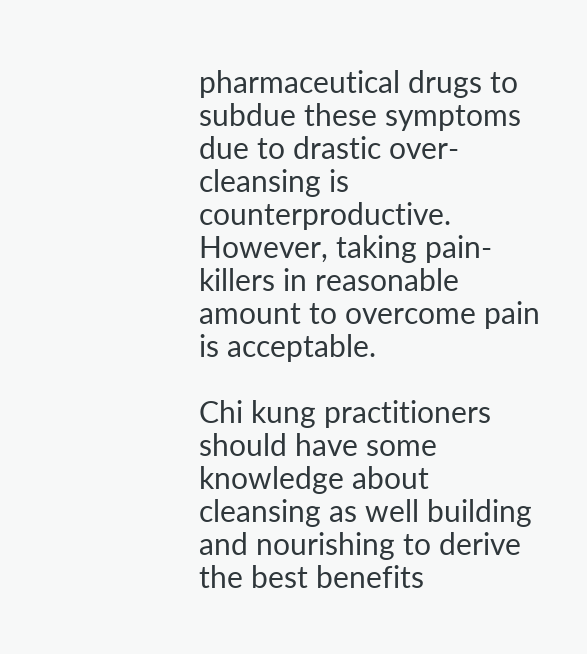pharmaceutical drugs to subdue these symptoms due to drastic over-cleansing is counterproductive. However, taking pain-killers in reasonable amount to overcome pain is acceptable.

Chi kung practitioners should have some knowledge about cleansing as well building and nourishing to derive the best benefits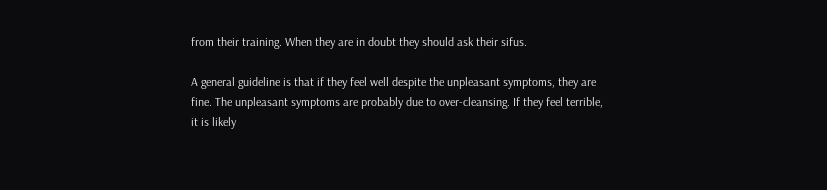from their training. When they are in doubt they should ask their sifus.

A general guideline is that if they feel well despite the unpleasant symptoms, they are fine. The unpleasant symptoms are probably due to over-cleansing. If they feel terrible, it is likely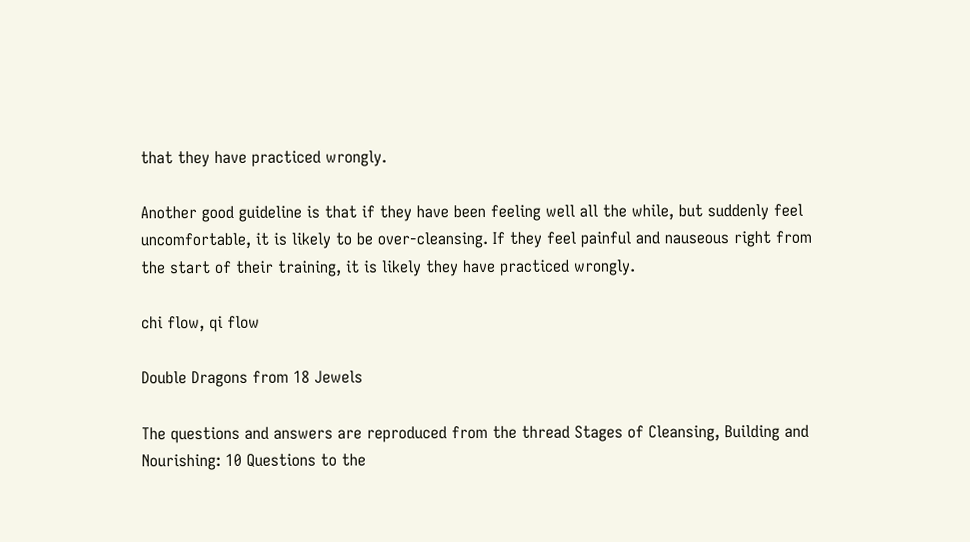that they have practiced wrongly.

Another good guideline is that if they have been feeling well all the while, but suddenly feel uncomfortable, it is likely to be over-cleansing. If they feel painful and nauseous right from the start of their training, it is likely they have practiced wrongly.

chi flow, qi flow

Double Dragons from 18 Jewels

The questions and answers are reproduced from the thread Stages of Cleansing, Building and Nourishing: 10 Questions to the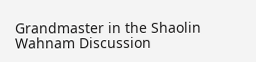Grandmaster in the Shaolin Wahnam Discussion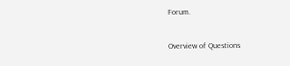Forum.

Overview of Questions